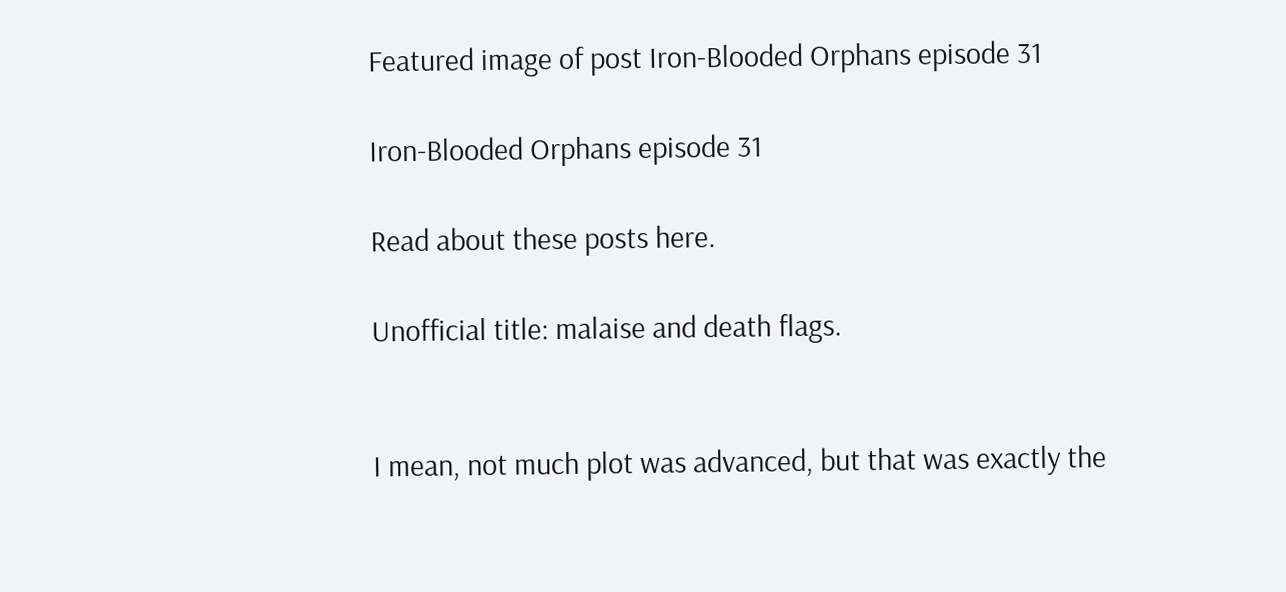Featured image of post Iron-Blooded Orphans episode 31

Iron-Blooded Orphans episode 31

Read about these posts here.

Unofficial title: malaise and death flags.


I mean, not much plot was advanced, but that was exactly the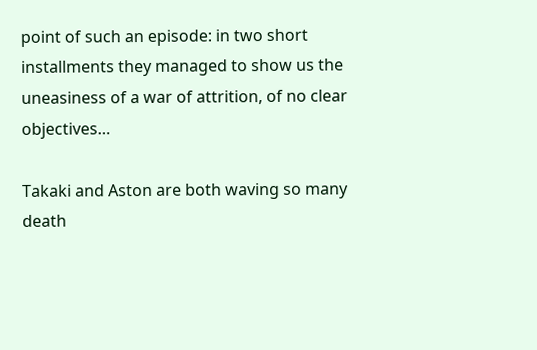point of such an episode: in two short installments they managed to show us the uneasiness of a war of attrition, of no clear objectives…

Takaki and Aston are both waving so many death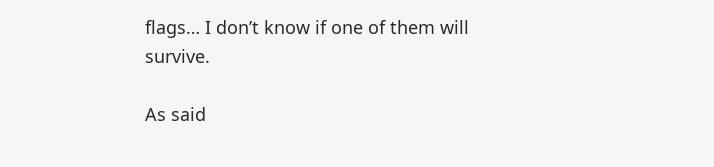flags… I don’t know if one of them will survive.

As said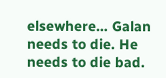elsewhere… Galan needs to die. He needs to die bad.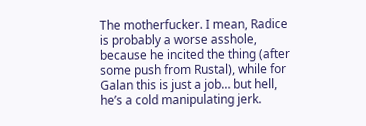The motherfucker. I mean, Radice is probably a worse asshole, because he incited the thing (after some push from Rustal), while for Galan this is just a job… but hell, he’s a cold manipulating jerk.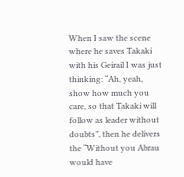When I saw the scene where he saves Takaki with his Geirail I was just thinking: “Ah, yeah, show how much you care, so that Takaki will follow as leader without doubts”, then he delivers the “Without you Abrau would have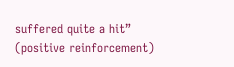suffered quite a hit” (positive reinforcement)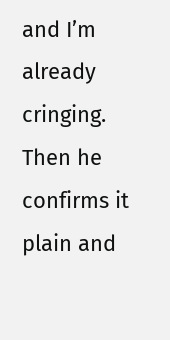and I’m already cringing. Then he confirms it plain and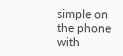simple on the phone with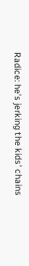Radice: he’s jerking the kids’ chains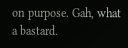on purpose. Gah, what a bastard.